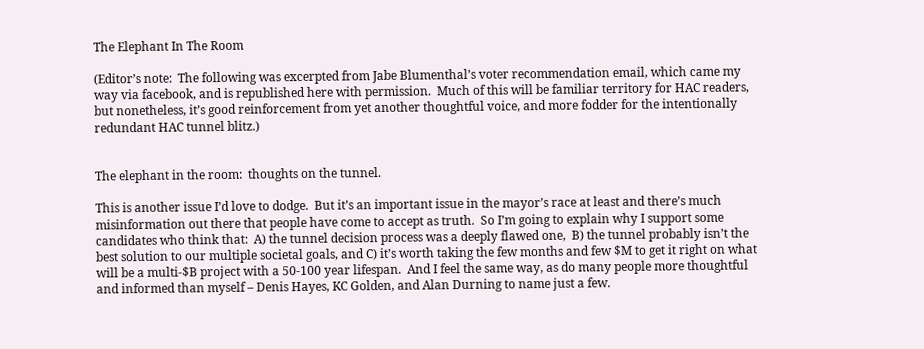The Elephant In The Room

(Editor’s note:  The following was excerpted from Jabe Blumenthal’s voter recommendation email, which came my way via facebook, and is republished here with permission.  Much of this will be familiar territory for HAC readers, but nonetheless, it’s good reinforcement from yet another thoughtful voice, and more fodder for the intentionally redundant HAC tunnel blitz.)


The elephant in the room:  thoughts on the tunnel.

This is another issue I’d love to dodge.  But it’s an important issue in the mayor’s race at least and there’s much misinformation out there that people have come to accept as truth.  So I’m going to explain why I support some candidates who think that:  A) the tunnel decision process was a deeply flawed one,  B) the tunnel probably isn’t the best solution to our multiple societal goals, and C) it’s worth taking the few months and few $M to get it right on what will be a multi-$B project with a 50-100 year lifespan.  And I feel the same way, as do many people more thoughtful and informed than myself – Denis Hayes, KC Golden, and Alan Durning to name just a few.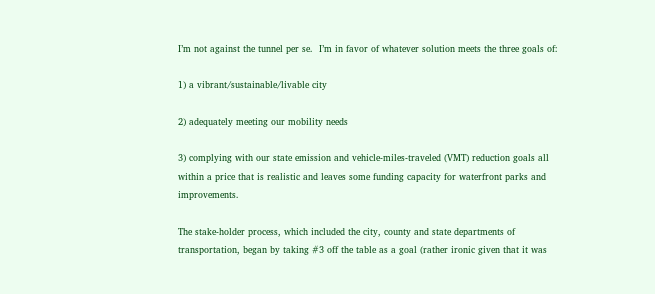I’m not against the tunnel per se.  I’m in favor of whatever solution meets the three goals of:

1) a vibrant/sustainable/livable city

2) adequately meeting our mobility needs

3) complying with our state emission and vehicle-miles-traveled (VMT) reduction goals all within a price that is realistic and leaves some funding capacity for waterfront parks and improvements.

The stake-holder process, which included the city, county and state departments of transportation, began by taking #3 off the table as a goal (rather ironic given that it was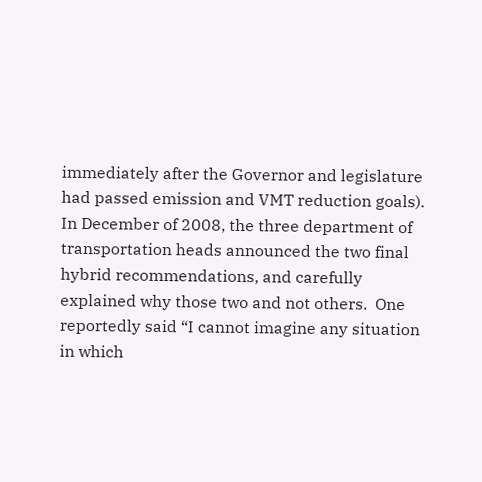immediately after the Governor and legislature had passed emission and VMT reduction goals).  In December of 2008, the three department of transportation heads announced the two final hybrid recommendations, and carefully explained why those two and not others.  One reportedly said “I cannot imagine any situation in which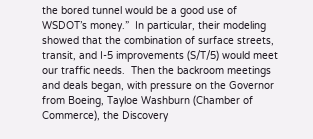the bored tunnel would be a good use of WSDOT’s money.”  In particular, their modeling showed that the combination of surface streets, transit, and I-5 improvements (S/T/5) would meet our traffic needs.  Then the backroom meetings and deals began, with pressure on the Governor from Boeing, Tayloe Washburn (Chamber of Commerce), the Discovery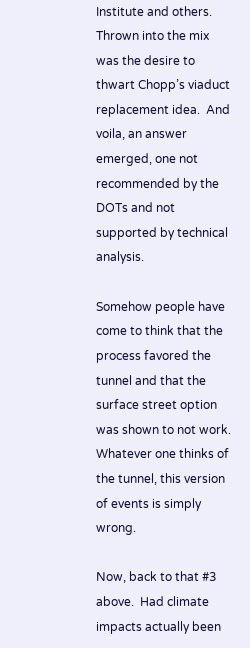Institute and others.  Thrown into the mix was the desire to thwart Chopp’s viaduct replacement idea.  And voila, an answer emerged, one not recommended by the DOTs and not supported by technical analysis.

Somehow people have come to think that the process favored the tunnel and that the surface street option was shown to not work.  Whatever one thinks of the tunnel, this version of events is simply wrong.

Now, back to that #3 above.  Had climate impacts actually been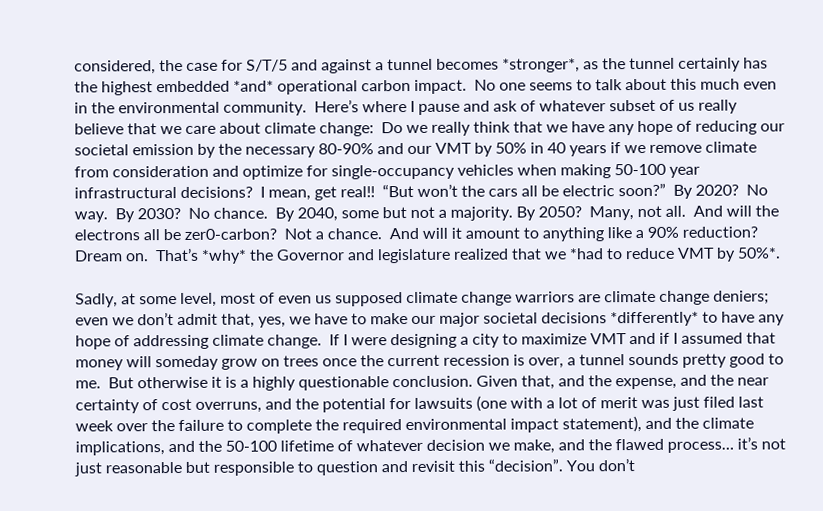considered, the case for S/T/5 and against a tunnel becomes *stronger*, as the tunnel certainly has the highest embedded *and* operational carbon impact.  No one seems to talk about this much even in the environmental community.  Here’s where I pause and ask of whatever subset of us really believe that we care about climate change:  Do we really think that we have any hope of reducing our societal emission by the necessary 80-90% and our VMT by 50% in 40 years if we remove climate from consideration and optimize for single-occupancy vehicles when making 50-100 year infrastructural decisions?  I mean, get real!!  “But won’t the cars all be electric soon?”  By 2020?  No way.  By 2030?  No chance.  By 2040, some but not a majority. By 2050?  Many, not all.  And will the electrons all be zer0-carbon?  Not a chance.  And will it amount to anything like a 90% reduction?  Dream on.  That’s *why* the Governor and legislature realized that we *had to reduce VMT by 50%*.

Sadly, at some level, most of even us supposed climate change warriors are climate change deniers; even we don’t admit that, yes, we have to make our major societal decisions *differently* to have any hope of addressing climate change.  If I were designing a city to maximize VMT and if I assumed that money will someday grow on trees once the current recession is over, a tunnel sounds pretty good to me.  But otherwise it is a highly questionable conclusion. Given that, and the expense, and the near certainty of cost overruns, and the potential for lawsuits (one with a lot of merit was just filed last week over the failure to complete the required environmental impact statement), and the climate implications, and the 50-100 lifetime of whatever decision we make, and the flawed process… it’s not just reasonable but responsible to question and revisit this “decision”. You don’t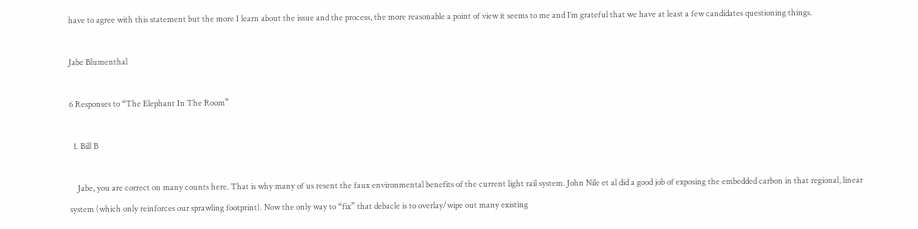have to agree with this statement but the more I learn about the issue and the process, the more reasonable a point of view it seems to me and I’m grateful that we have at least a few candidates questioning things.

Jabe Blumenthal

6 Responses to “The Elephant In The Room”

  1. Bill B

    Jabe, you are correct on many counts here. That is why many of us resent the faux environmental benefits of the current light rail system. John Nile et al did a good job of exposing the embedded carbon in that regional, linear system (which only reinforces our sprawling footprint). Now the only way to “fix” that debacle is to overlay/wipe out many existing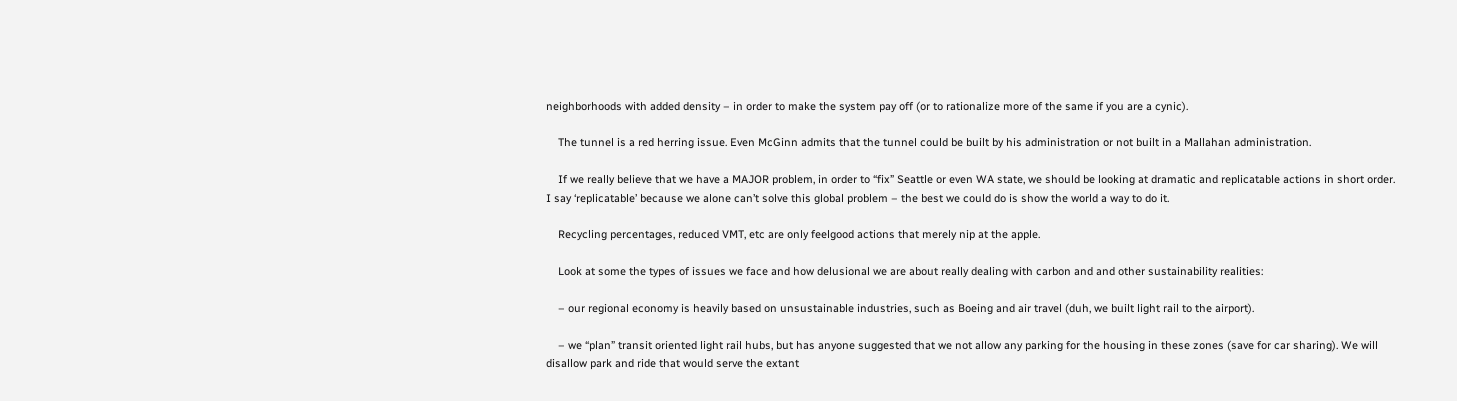neighborhoods with added density – in order to make the system pay off (or to rationalize more of the same if you are a cynic).

    The tunnel is a red herring issue. Even McGinn admits that the tunnel could be built by his administration or not built in a Mallahan administration.

    If we really believe that we have a MAJOR problem, in order to “fix” Seattle or even WA state, we should be looking at dramatic and replicatable actions in short order. I say ‘replicatable’ because we alone can’t solve this global problem – the best we could do is show the world a way to do it.

    Recycling percentages, reduced VMT, etc are only feelgood actions that merely nip at the apple.

    Look at some the types of issues we face and how delusional we are about really dealing with carbon and and other sustainability realities:

    – our regional economy is heavily based on unsustainable industries, such as Boeing and air travel (duh, we built light rail to the airport).

    – we “plan” transit oriented light rail hubs, but has anyone suggested that we not allow any parking for the housing in these zones (save for car sharing). We will disallow park and ride that would serve the extant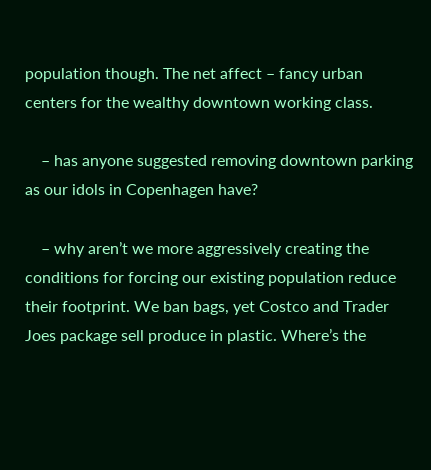population though. The net affect – fancy urban centers for the wealthy downtown working class.

    – has anyone suggested removing downtown parking as our idols in Copenhagen have?

    – why aren’t we more aggressively creating the conditions for forcing our existing population reduce their footprint. We ban bags, yet Costco and Trader Joes package sell produce in plastic. Where’s the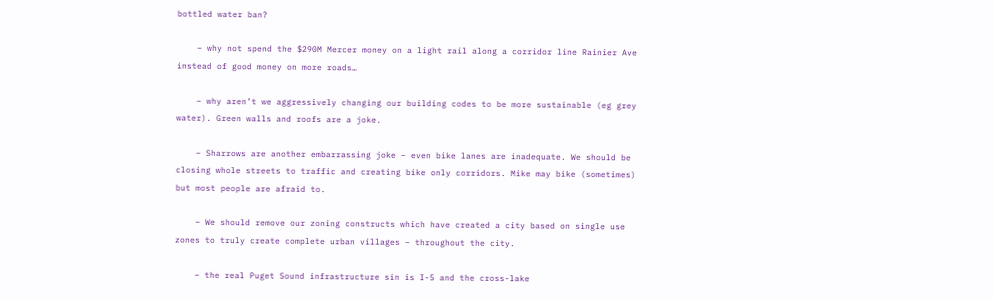bottled water ban?

    – why not spend the $290M Mercer money on a light rail along a corridor line Rainier Ave instead of good money on more roads…

    – why aren’t we aggressively changing our building codes to be more sustainable (eg grey water). Green walls and roofs are a joke.

    – Sharrows are another embarrassing joke – even bike lanes are inadequate. We should be closing whole streets to traffic and creating bike only corridors. Mike may bike (sometimes) but most people are afraid to.

    – We should remove our zoning constructs which have created a city based on single use zones to truly create complete urban villages – throughout the city.

    – the real Puget Sound infrastructure sin is I-5 and the cross-lake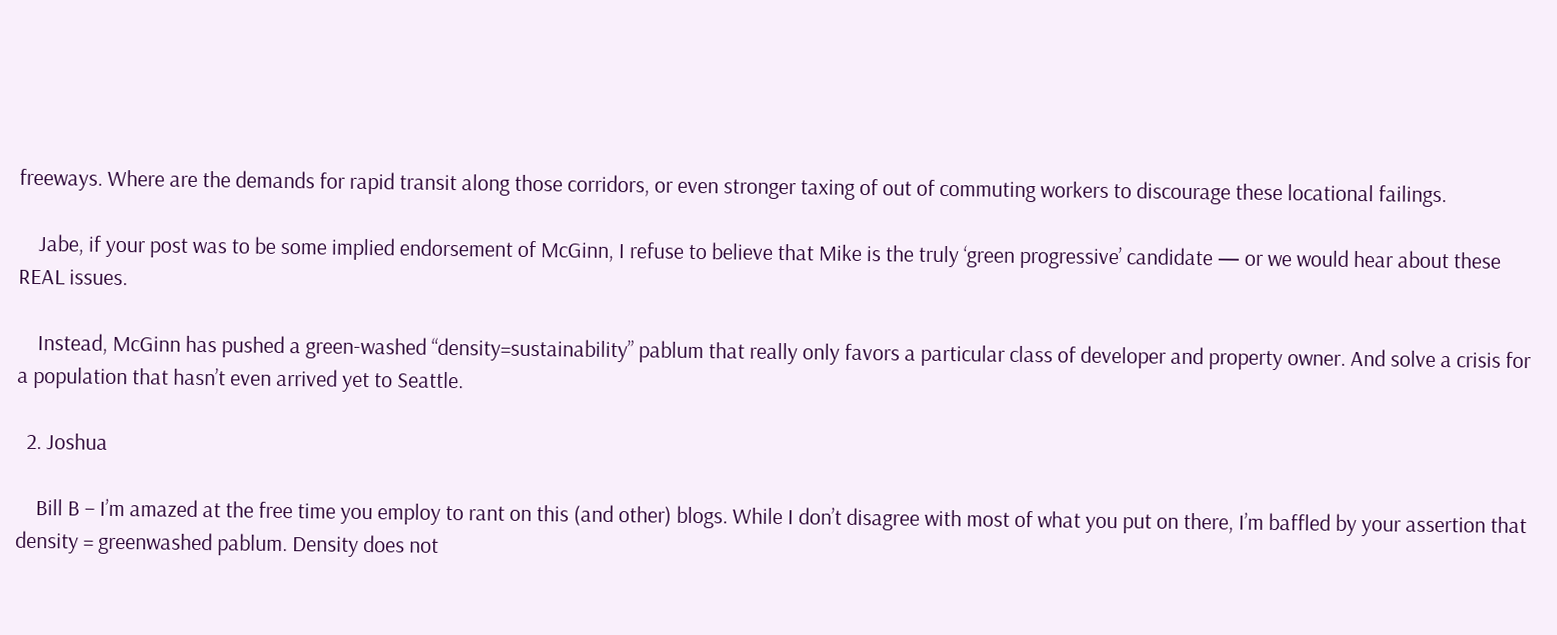freeways. Where are the demands for rapid transit along those corridors, or even stronger taxing of out of commuting workers to discourage these locational failings.

    Jabe, if your post was to be some implied endorsement of McGinn, I refuse to believe that Mike is the truly ‘green progressive’ candidate — or we would hear about these REAL issues.

    Instead, McGinn has pushed a green-washed “density=sustainability” pablum that really only favors a particular class of developer and property owner. And solve a crisis for a population that hasn’t even arrived yet to Seattle.

  2. Joshua

    Bill B – I’m amazed at the free time you employ to rant on this (and other) blogs. While I don’t disagree with most of what you put on there, I’m baffled by your assertion that density = greenwashed pablum. Density does not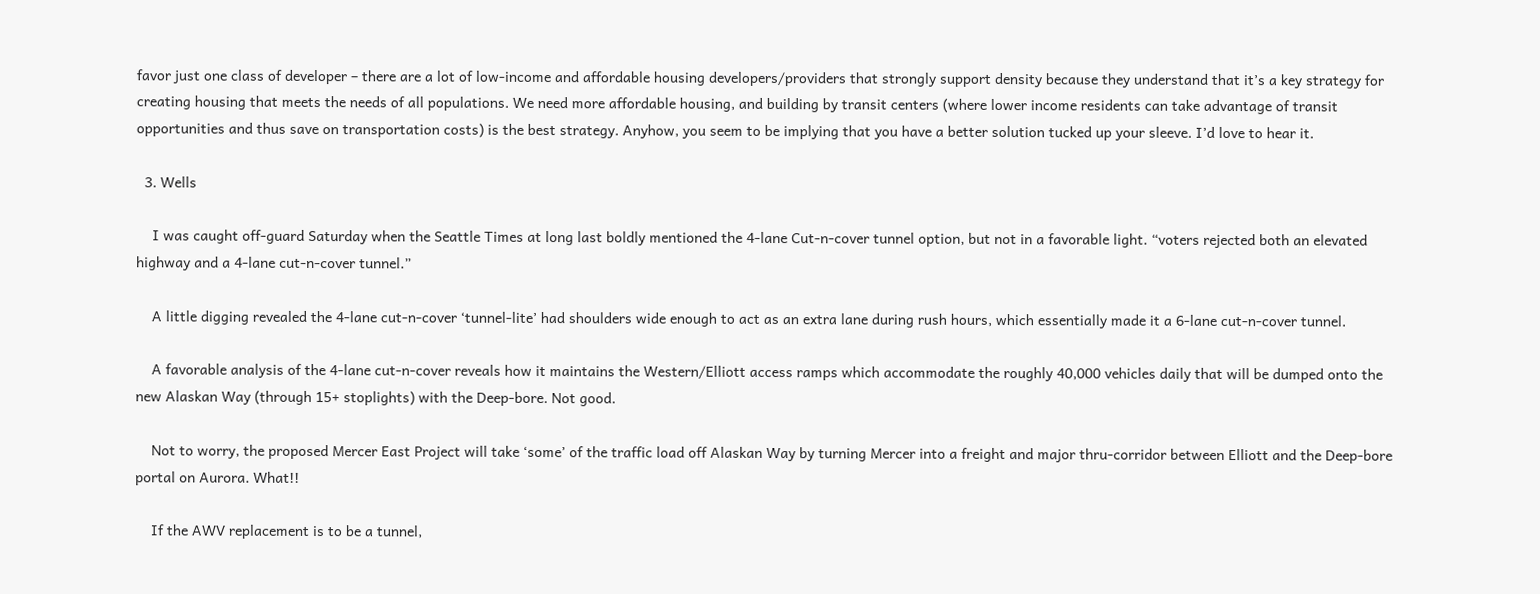favor just one class of developer – there are a lot of low-income and affordable housing developers/providers that strongly support density because they understand that it’s a key strategy for creating housing that meets the needs of all populations. We need more affordable housing, and building by transit centers (where lower income residents can take advantage of transit opportunities and thus save on transportation costs) is the best strategy. Anyhow, you seem to be implying that you have a better solution tucked up your sleeve. I’d love to hear it.

  3. Wells

    I was caught off-guard Saturday when the Seattle Times at long last boldly mentioned the 4-lane Cut-n-cover tunnel option, but not in a favorable light. “voters rejected both an elevated highway and a 4-lane cut-n-cover tunnel.”

    A little digging revealed the 4-lane cut-n-cover ‘tunnel-lite’ had shoulders wide enough to act as an extra lane during rush hours, which essentially made it a 6-lane cut-n-cover tunnel.

    A favorable analysis of the 4-lane cut-n-cover reveals how it maintains the Western/Elliott access ramps which accommodate the roughly 40,000 vehicles daily that will be dumped onto the new Alaskan Way (through 15+ stoplights) with the Deep-bore. Not good.

    Not to worry, the proposed Mercer East Project will take ‘some’ of the traffic load off Alaskan Way by turning Mercer into a freight and major thru-corridor between Elliott and the Deep-bore portal on Aurora. What!!

    If the AWV replacement is to be a tunnel,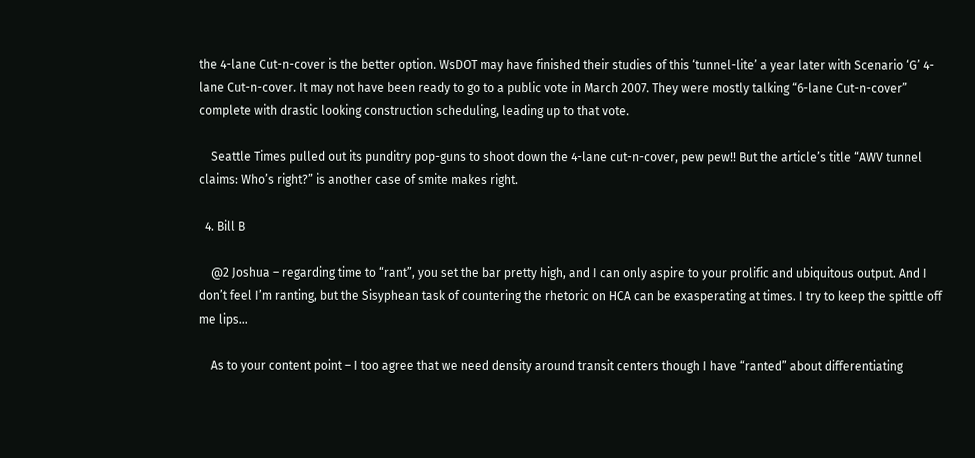the 4-lane Cut-n-cover is the better option. WsDOT may have finished their studies of this ‘tunnel-lite’ a year later with Scenario ‘G’ 4-lane Cut-n-cover. It may not have been ready to go to a public vote in March 2007. They were mostly talking “6-lane Cut-n-cover” complete with drastic looking construction scheduling, leading up to that vote.

    Seattle Times pulled out its punditry pop-guns to shoot down the 4-lane cut-n-cover, pew pew!! But the article’s title “AWV tunnel claims: Who’s right?” is another case of smite makes right.

  4. Bill B

    @2 Joshua – regarding time to “rant”, you set the bar pretty high, and I can only aspire to your prolific and ubiquitous output. And I don’t feel I’m ranting, but the Sisyphean task of countering the rhetoric on HCA can be exasperating at times. I try to keep the spittle off me lips…

    As to your content point – I too agree that we need density around transit centers though I have “ranted” about differentiating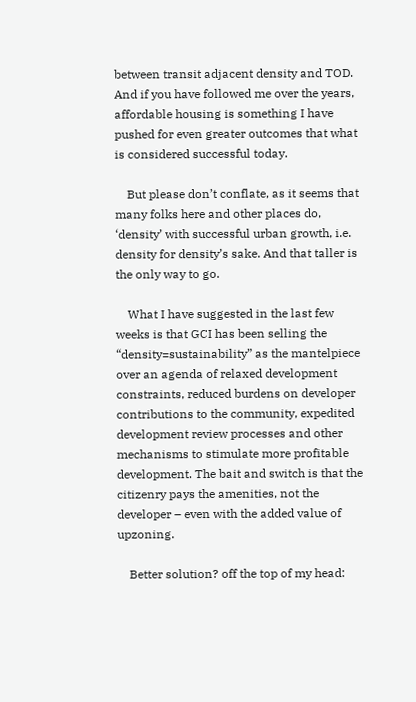between transit adjacent density and TOD. And if you have followed me over the years, affordable housing is something I have pushed for even greater outcomes that what is considered successful today.

    But please don’t conflate, as it seems that many folks here and other places do, ‘density’ with successful urban growth, i.e. density for density’s sake. And that taller is the only way to go.

    What I have suggested in the last few weeks is that GCI has been selling the “density=sustainability” as the mantelpiece over an agenda of relaxed development constraints, reduced burdens on developer contributions to the community, expedited development review processes and other mechanisms to stimulate more profitable development. The bait and switch is that the citizenry pays the amenities, not the developer – even with the added value of upzoning.

    Better solution? off the top of my head: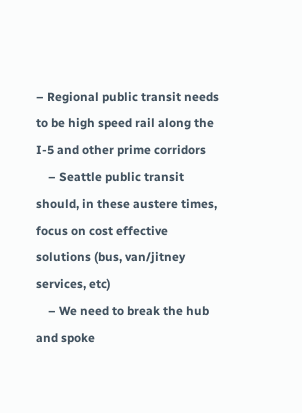– Regional public transit needs to be high speed rail along the I-5 and other prime corridors
    – Seattle public transit should, in these austere times, focus on cost effective solutions (bus, van/jitney services, etc)
    – We need to break the hub and spoke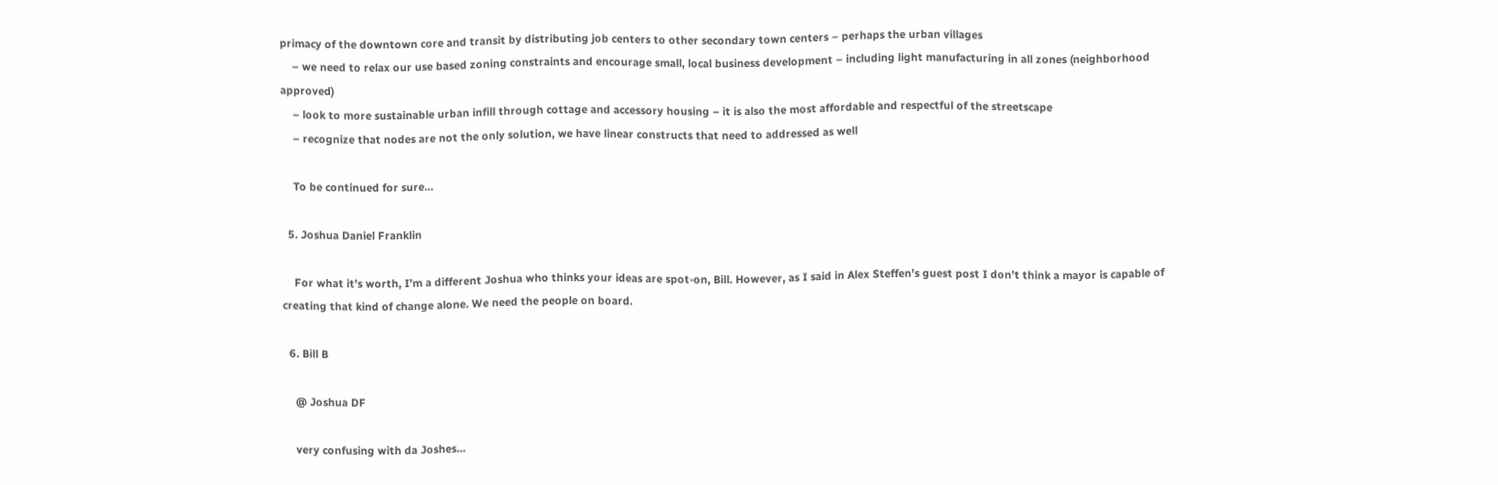primacy of the downtown core and transit by distributing job centers to other secondary town centers – perhaps the urban villages
    – we need to relax our use based zoning constraints and encourage small, local business development – including light manufacturing in all zones (neighborhood approved)
    – look to more sustainable urban infill through cottage and accessory housing – it is also the most affordable and respectful of the streetscape
    – recognize that nodes are not the only solution, we have linear constructs that need to addressed as well

    To be continued for sure…

  5. Joshua Daniel Franklin

    For what it’s worth, I’m a different Joshua who thinks your ideas are spot-on, Bill. However, as I said in Alex Steffen’s guest post I don’t think a mayor is capable of creating that kind of change alone. We need the people on board.

  6. Bill B

    @ Joshua DF

    very confusing with da Joshes…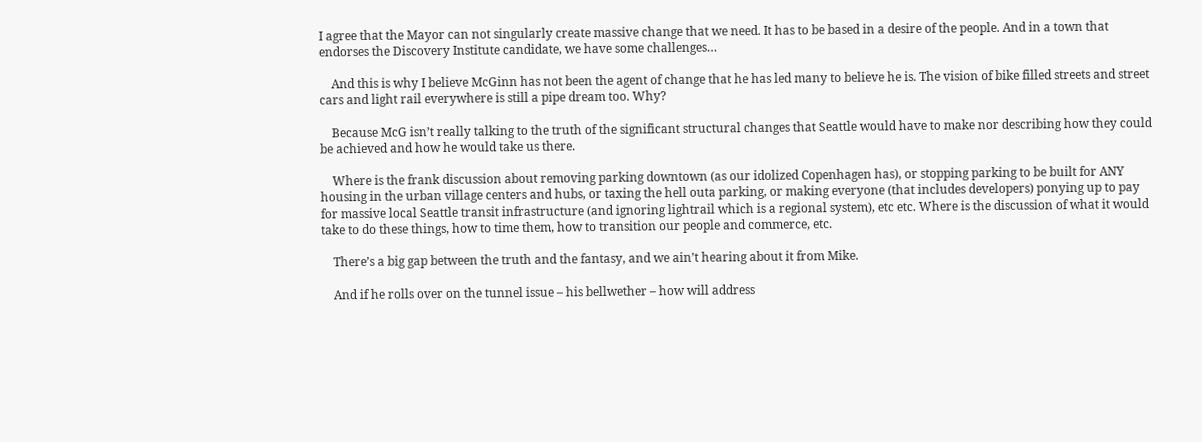I agree that the Mayor can not singularly create massive change that we need. It has to be based in a desire of the people. And in a town that endorses the Discovery Institute candidate, we have some challenges…

    And this is why I believe McGinn has not been the agent of change that he has led many to believe he is. The vision of bike filled streets and street cars and light rail everywhere is still a pipe dream too. Why?

    Because McG isn’t really talking to the truth of the significant structural changes that Seattle would have to make nor describing how they could be achieved and how he would take us there.

    Where is the frank discussion about removing parking downtown (as our idolized Copenhagen has), or stopping parking to be built for ANY housing in the urban village centers and hubs, or taxing the hell outa parking, or making everyone (that includes developers) ponying up to pay for massive local Seattle transit infrastructure (and ignoring lightrail which is a regional system), etc etc. Where is the discussion of what it would take to do these things, how to time them, how to transition our people and commerce, etc.

    There’s a big gap between the truth and the fantasy, and we ain’t hearing about it from Mike.

    And if he rolls over on the tunnel issue – his bellwether – how will address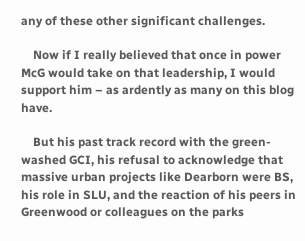any of these other significant challenges.

    Now if I really believed that once in power McG would take on that leadership, I would support him – as ardently as many on this blog have.

    But his past track record with the green-washed GCI, his refusal to acknowledge that massive urban projects like Dearborn were BS, his role in SLU, and the reaction of his peers in Greenwood or colleagues on the parks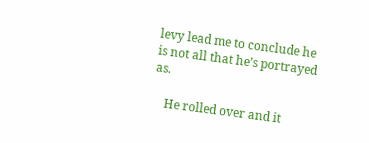levy lead me to conclude he is not all that he’s portrayed as.

    He rolled over and it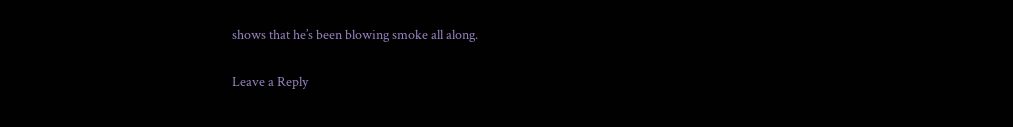shows that he’s been blowing smoke all along.

Leave a Reply